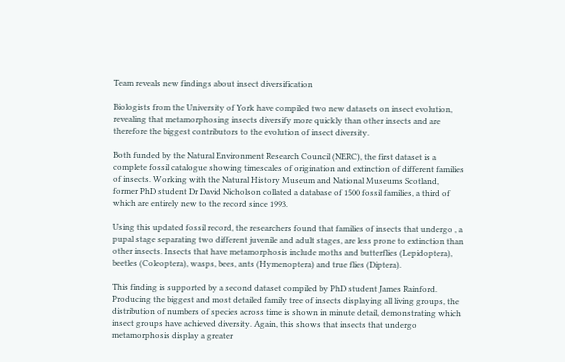Team reveals new findings about insect diversification

Biologists from the University of York have compiled two new datasets on insect evolution, revealing that metamorphosing insects diversify more quickly than other insects and are therefore the biggest contributors to the evolution of insect diversity.

Both funded by the Natural Environment Research Council (NERC), the first dataset is a complete fossil catalogue showing timescales of origination and extinction of different families of insects. Working with the Natural History Museum and National Museums Scotland, former PhD student Dr David Nicholson collated a database of 1500 fossil families, a third of which are entirely new to the record since 1993.

Using this updated fossil record, the researchers found that families of insects that undergo , a pupal stage separating two different juvenile and adult stages, are less prone to extinction than other insects. Insects that have metamorphosis include moths and butterflies (Lepidoptera), beetles (Coleoptera), wasps, bees, ants (Hymenoptera) and true flies (Diptera).

This finding is supported by a second dataset compiled by PhD student James Rainford. Producing the biggest and most detailed family tree of insects displaying all living groups, the distribution of numbers of species across time is shown in minute detail, demonstrating which insect groups have achieved diversity. Again, this shows that insects that undergo metamorphosis display a greater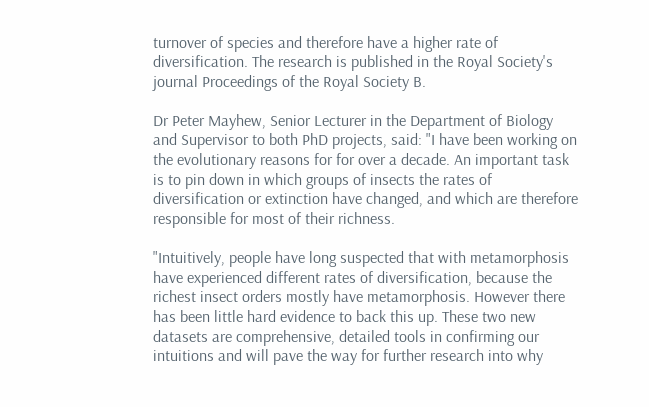turnover of species and therefore have a higher rate of diversification. The research is published in the Royal Society's journal Proceedings of the Royal Society B.

Dr Peter Mayhew, Senior Lecturer in the Department of Biology and Supervisor to both PhD projects, said: "I have been working on the evolutionary reasons for for over a decade. An important task is to pin down in which groups of insects the rates of diversification or extinction have changed, and which are therefore responsible for most of their richness.

"Intuitively, people have long suspected that with metamorphosis have experienced different rates of diversification, because the richest insect orders mostly have metamorphosis. However there has been little hard evidence to back this up. These two new datasets are comprehensive, detailed tools in confirming our intuitions and will pave the way for further research into why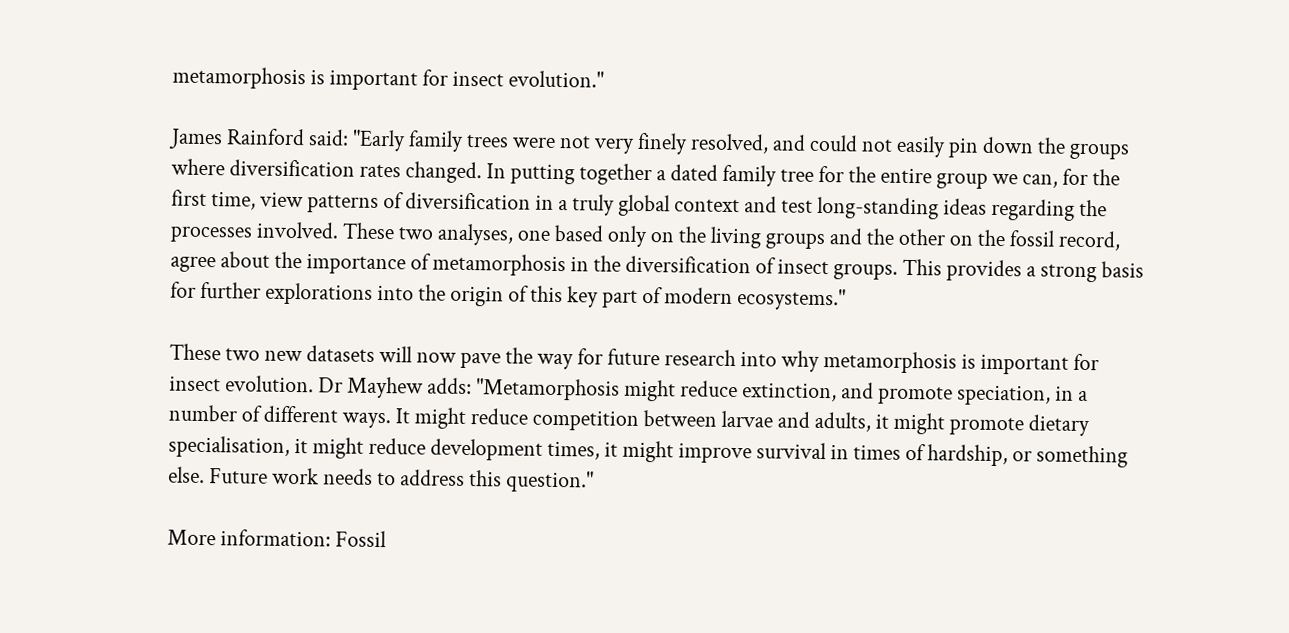metamorphosis is important for insect evolution."

James Rainford said: "Early family trees were not very finely resolved, and could not easily pin down the groups where diversification rates changed. In putting together a dated family tree for the entire group we can, for the first time, view patterns of diversification in a truly global context and test long-standing ideas regarding the processes involved. These two analyses, one based only on the living groups and the other on the fossil record, agree about the importance of metamorphosis in the diversification of insect groups. This provides a strong basis for further explorations into the origin of this key part of modern ecosystems."

These two new datasets will now pave the way for future research into why metamorphosis is important for insect evolution. Dr Mayhew adds: "Metamorphosis might reduce extinction, and promote speciation, in a number of different ways. It might reduce competition between larvae and adults, it might promote dietary specialisation, it might reduce development times, it might improve survival in times of hardship, or something else. Future work needs to address this question."

More information: Fossil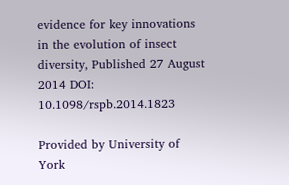evidence for key innovations in the evolution of insect diversity, Published 27 August 2014 DOI: 10.1098/rspb.2014.1823

Provided by University of York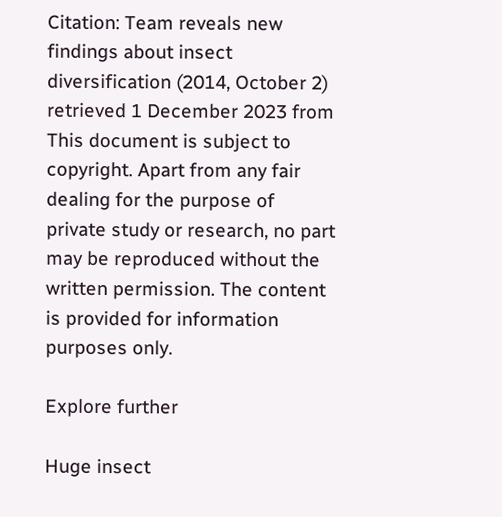Citation: Team reveals new findings about insect diversification (2014, October 2) retrieved 1 December 2023 from
This document is subject to copyright. Apart from any fair dealing for the purpose of private study or research, no part may be reproduced without the written permission. The content is provided for information purposes only.

Explore further

Huge insect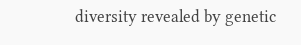diversity revealed by genetic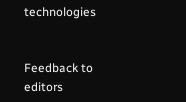technologies


Feedback to editors